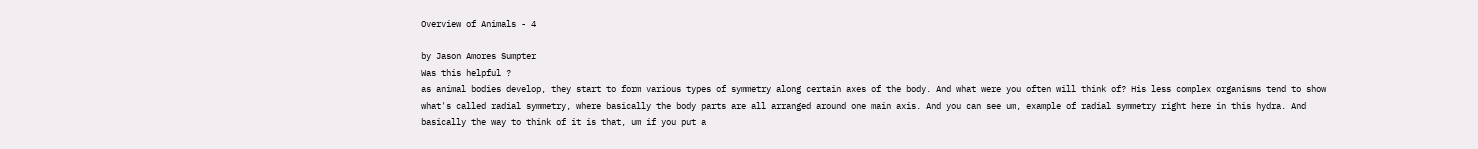Overview of Animals - 4

by Jason Amores Sumpter
Was this helpful ?
as animal bodies develop, they start to form various types of symmetry along certain axes of the body. And what were you often will think of? His less complex organisms tend to show what's called radial symmetry, where basically the body parts are all arranged around one main axis. And you can see um, example of radial symmetry right here in this hydra. And basically the way to think of it is that, um if you put a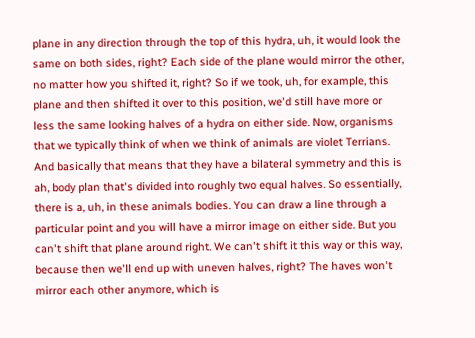plane in any direction through the top of this hydra, uh, it would look the same on both sides, right? Each side of the plane would mirror the other, no matter how you shifted it, right? So if we took, uh, for example, this plane and then shifted it over to this position, we'd still have more or less the same looking halves of a hydra on either side. Now, organisms that we typically think of when we think of animals are violet Terrians. And basically that means that they have a bilateral symmetry and this is ah, body plan that's divided into roughly two equal halves. So essentially, there is a, uh, in these animals bodies. You can draw a line through a particular point and you will have a mirror image on either side. But you can't shift that plane around right. We can't shift it this way or this way, because then we'll end up with uneven halves, right? The haves won't mirror each other anymore, which is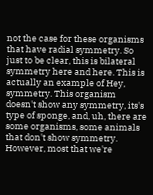not the case for these organisms that have radial symmetry. So just to be clear, this is bilateral symmetry here and here. This is actually an example of Hey, symmetry. This organism doesn't show any symmetry, its's type of sponge, and, uh, there are some organisms, some animals that don't show symmetry. However, most that we're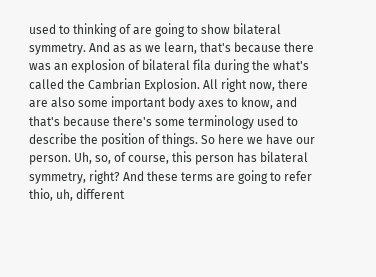used to thinking of are going to show bilateral symmetry. And as as we learn, that's because there was an explosion of bilateral fila during the what's called the Cambrian Explosion. All right now, there are also some important body axes to know, and that's because there's some terminology used to describe the position of things. So here we have our person. Uh, so, of course, this person has bilateral symmetry, right? And these terms are going to refer thio, uh, different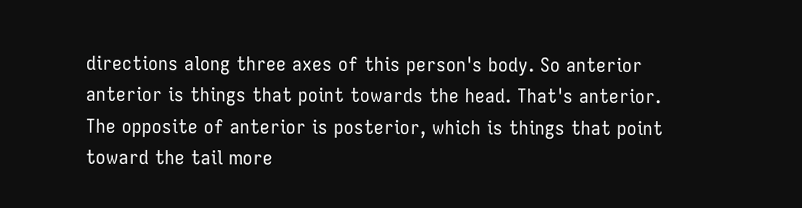directions along three axes of this person's body. So anterior anterior is things that point towards the head. That's anterior. The opposite of anterior is posterior, which is things that point toward the tail more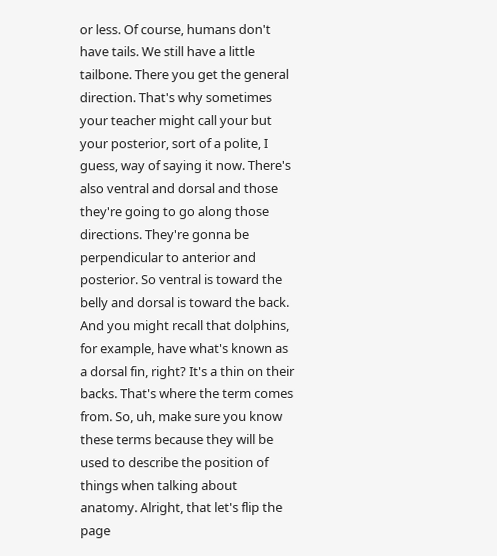or less. Of course, humans don't have tails. We still have a little tailbone. There you get the general direction. That's why sometimes your teacher might call your but your posterior, sort of a polite, I guess, way of saying it now. There's also ventral and dorsal and those they're going to go along those directions. They're gonna be perpendicular to anterior and posterior. So ventral is toward the belly and dorsal is toward the back. And you might recall that dolphins, for example, have what's known as a dorsal fin, right? It's a thin on their backs. That's where the term comes from. So, uh, make sure you know these terms because they will be used to describe the position of things when talking about anatomy. Alright, that let's flip the page